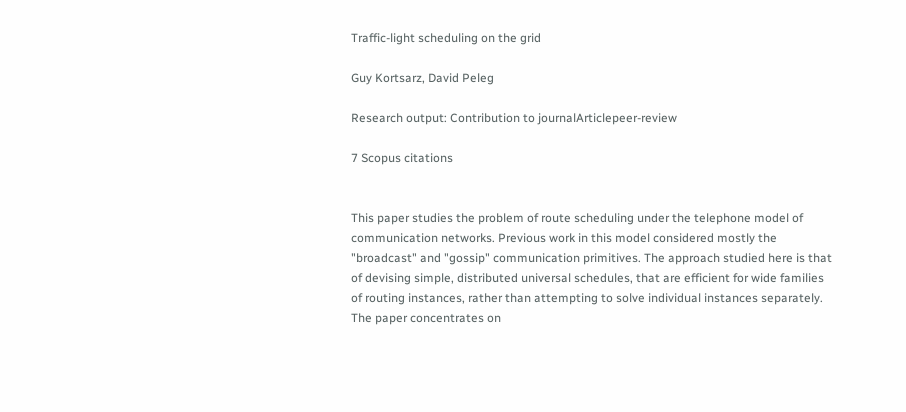Traffic-light scheduling on the grid

Guy Kortsarz, David Peleg

Research output: Contribution to journalArticlepeer-review

7 Scopus citations


This paper studies the problem of route scheduling under the telephone model of communication networks. Previous work in this model considered mostly the "broadcast" and "gossip" communication primitives. The approach studied here is that of devising simple, distributed universal schedules, that are efficient for wide families of routing instances, rather than attempting to solve individual instances separately. The paper concentrates on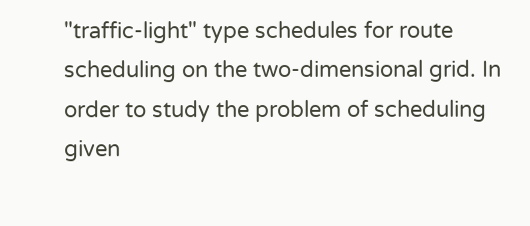"traffic-light" type schedules for route scheduling on the two-dimensional grid. In order to study the problem of scheduling given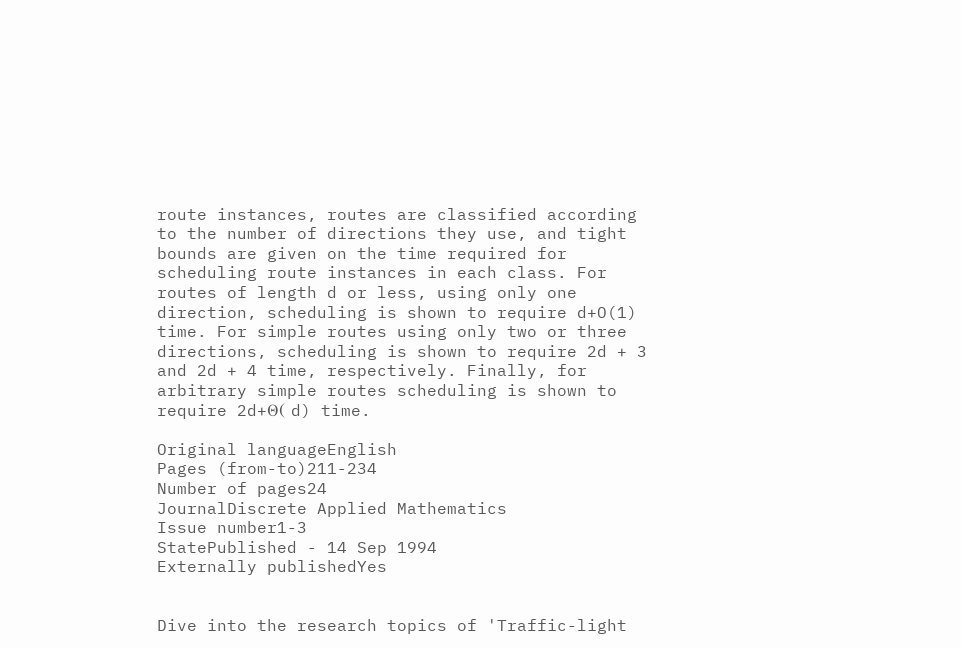route instances, routes are classified according to the number of directions they use, and tight bounds are given on the time required for scheduling route instances in each class. For routes of length d or less, using only one direction, scheduling is shown to require d+O(1) time. For simple routes using only two or three directions, scheduling is shown to require 2d + 3 and 2d + 4 time, respectively. Finally, for arbitrary simple routes scheduling is shown to require 2d+Θ( d) time.

Original languageEnglish
Pages (from-to)211-234
Number of pages24
JournalDiscrete Applied Mathematics
Issue number1-3
StatePublished - 14 Sep 1994
Externally publishedYes


Dive into the research topics of 'Traffic-light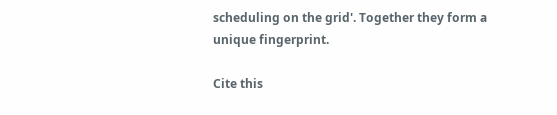scheduling on the grid'. Together they form a unique fingerprint.

Cite this